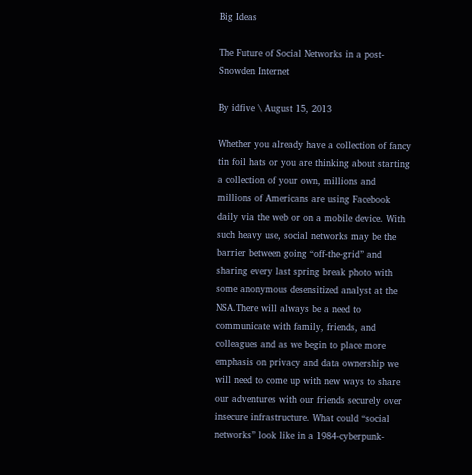Big Ideas

The Future of Social Networks in a post-Snowden Internet

By idfive \ August 15, 2013

Whether you already have a collection of fancy tin foil hats or you are thinking about starting a collection of your own, millions and millions of Americans are using Facebook daily via the web or on a mobile device. With such heavy use, social networks may be the barrier between going “off-the-grid” and sharing every last spring break photo with some anonymous desensitized analyst at the NSA.There will always be a need to communicate with family, friends, and colleagues and as we begin to place more emphasis on privacy and data ownership we will need to come up with new ways to share our adventures with our friends securely over insecure infrastructure. What could “social networks” look like in a 1984-cyberpunk-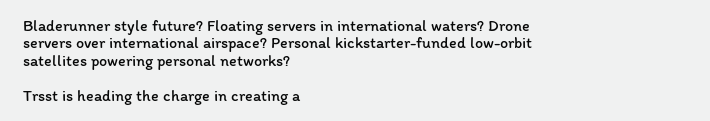Bladerunner style future? Floating servers in international waters? Drone servers over international airspace? Personal kickstarter-funded low-orbit satellites powering personal networks?

Trsst is heading the charge in creating a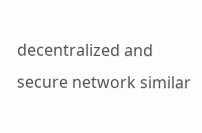decentralized and secure network similar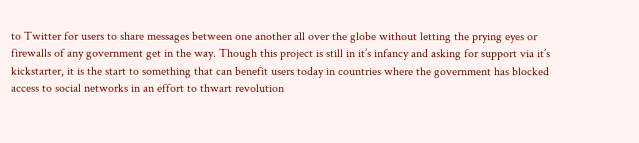to Twitter for users to share messages between one another all over the globe without letting the prying eyes or firewalls of any government get in the way. Though this project is still in it’s infancy and asking for support via it’s kickstarter, it is the start to something that can benefit users today in countries where the government has blocked access to social networks in an effort to thwart revolution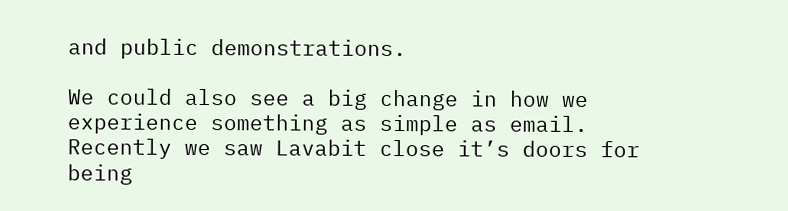and public demonstrations.

We could also see a big change in how we experience something as simple as email. Recently we saw Lavabit close it’s doors for being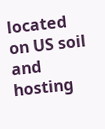located on US soil and hosting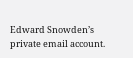Edward Snowden’s private email account.